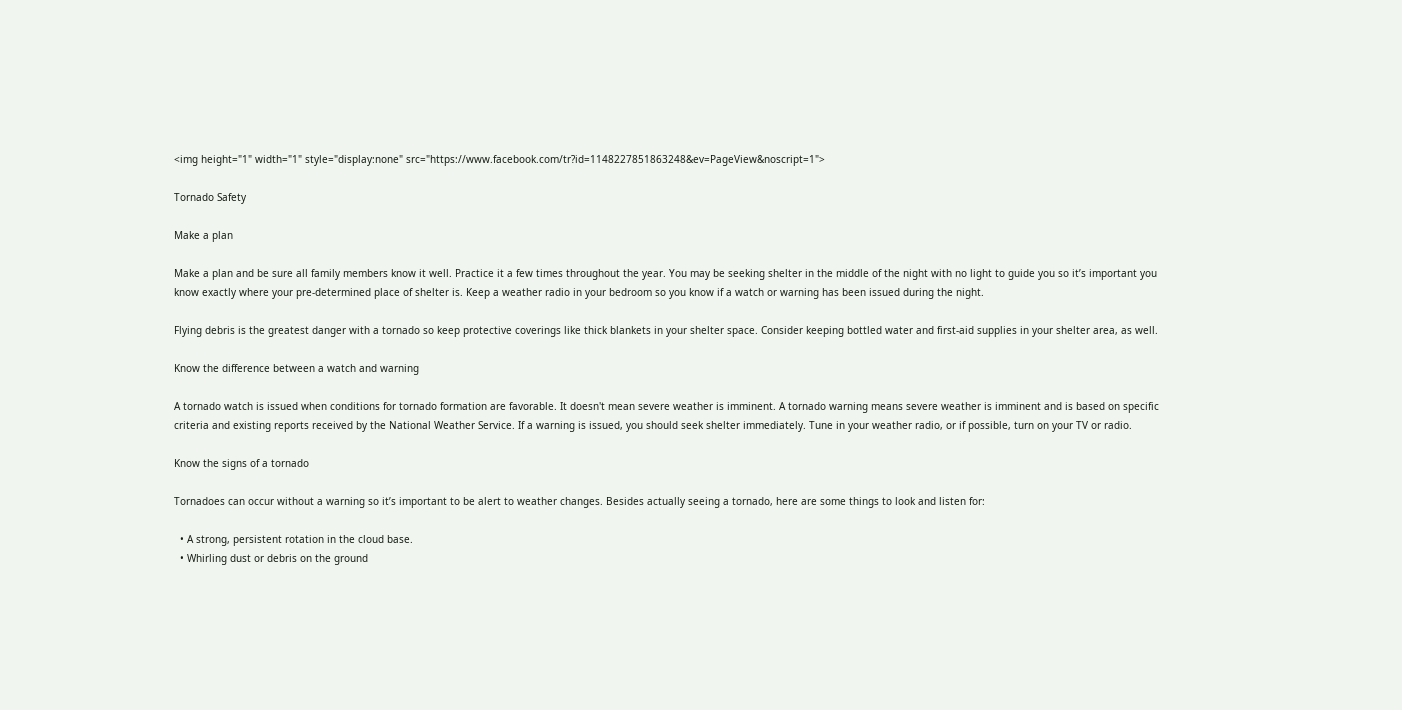<img height="1" width="1" style="display:none" src="https://www.facebook.com/tr?id=1148227851863248&ev=PageView&noscript=1">

Tornado Safety

Make a plan

Make a plan and be sure all family members know it well. Practice it a few times throughout the year. You may be seeking shelter in the middle of the night with no light to guide you so it’s important you know exactly where your pre-determined place of shelter is. Keep a weather radio in your bedroom so you know if a watch or warning has been issued during the night.

Flying debris is the greatest danger with a tornado so keep protective coverings like thick blankets in your shelter space. Consider keeping bottled water and first-aid supplies in your shelter area, as well.

Know the difference between a watch and warning

A tornado watch is issued when conditions for tornado formation are favorable. It doesn't mean severe weather is imminent. A tornado warning means severe weather is imminent and is based on specific criteria and existing reports received by the National Weather Service. If a warning is issued, you should seek shelter immediately. Tune in your weather radio, or if possible, turn on your TV or radio.

Know the signs of a tornado

Tornadoes can occur without a warning so it’s important to be alert to weather changes. Besides actually seeing a tornado, here are some things to look and listen for:

  • A strong, persistent rotation in the cloud base.
  • Whirling dust or debris on the ground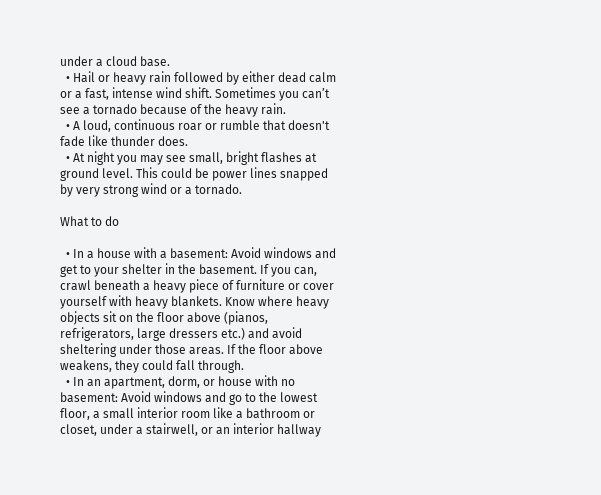under a cloud base.
  • Hail or heavy rain followed by either dead calm or a fast, intense wind shift. Sometimes you can’t see a tornado because of the heavy rain.
  • A loud, continuous roar or rumble that doesn't fade like thunder does.
  • At night you may see small, bright flashes at ground level. This could be power lines snapped by very strong wind or a tornado.

What to do

  • In a house with a basement: Avoid windows and get to your shelter in the basement. If you can, crawl beneath a heavy piece of furniture or cover yourself with heavy blankets. Know where heavy objects sit on the floor above (pianos, refrigerators, large dressers etc.) and avoid sheltering under those areas. If the floor above weakens, they could fall through.
  • In an apartment, dorm, or house with no basement: Avoid windows and go to the lowest floor, a small interior room like a bathroom or closet, under a stairwell, or an interior hallway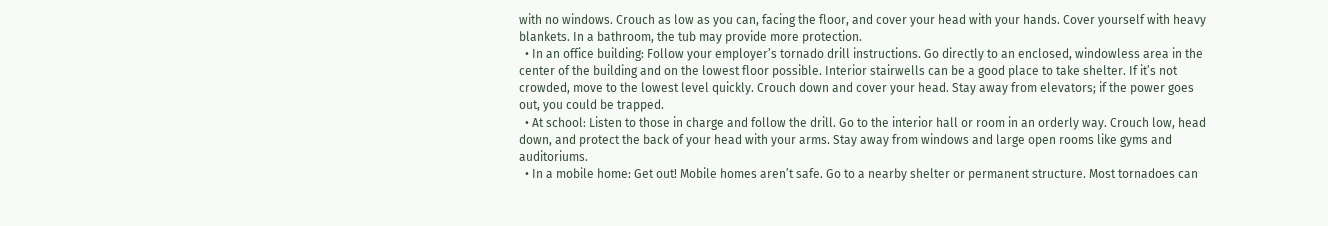with no windows. Crouch as low as you can, facing the floor, and cover your head with your hands. Cover yourself with heavy blankets. In a bathroom, the tub may provide more protection.
  • In an office building: Follow your employer’s tornado drill instructions. Go directly to an enclosed, windowless area in the center of the building and on the lowest floor possible. Interior stairwells can be a good place to take shelter. If it’s not crowded, move to the lowest level quickly. Crouch down and cover your head. Stay away from elevators; if the power goes out, you could be trapped.
  • At school: Listen to those in charge and follow the drill. Go to the interior hall or room in an orderly way. Crouch low, head down, and protect the back of your head with your arms. Stay away from windows and large open rooms like gyms and auditoriums.
  • In a mobile home: Get out! Mobile homes aren’t safe. Go to a nearby shelter or permanent structure. Most tornadoes can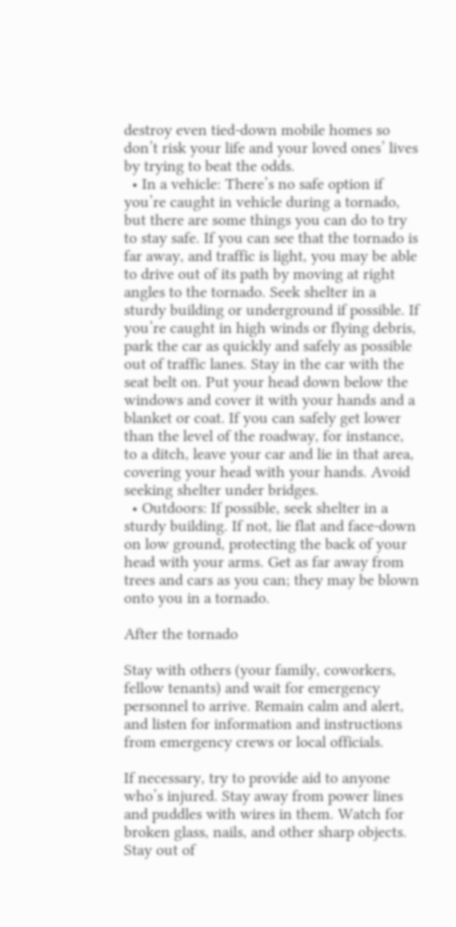destroy even tied-down mobile homes so don’t risk your life and your loved ones’ lives by trying to beat the odds.
  • In a vehicle: There’s no safe option if you’re caught in vehicle during a tornado, but there are some things you can do to try to stay safe. If you can see that the tornado is far away, and traffic is light, you may be able to drive out of its path by moving at right angles to the tornado. Seek shelter in a sturdy building or underground if possible. If you’re caught in high winds or flying debris, park the car as quickly and safely as possible out of traffic lanes. Stay in the car with the seat belt on. Put your head down below the windows and cover it with your hands and a blanket or coat. If you can safely get lower than the level of the roadway, for instance, to a ditch, leave your car and lie in that area, covering your head with your hands. Avoid seeking shelter under bridges.
  • Outdoors: If possible, seek shelter in a sturdy building. If not, lie flat and face-down on low ground, protecting the back of your head with your arms. Get as far away from trees and cars as you can; they may be blown onto you in a tornado.

After the tornado

Stay with others (your family, coworkers, fellow tenants) and wait for emergency personnel to arrive. Remain calm and alert, and listen for information and instructions from emergency crews or local officials.

If necessary, try to provide aid to anyone who’s injured. Stay away from power lines and puddles with wires in them. Watch for broken glass, nails, and other sharp objects. Stay out of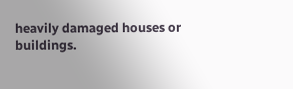heavily damaged houses or buildings.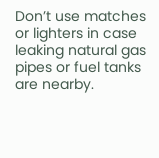Don’t use matches or lighters in case leaking natural gas pipes or fuel tanks are nearby.